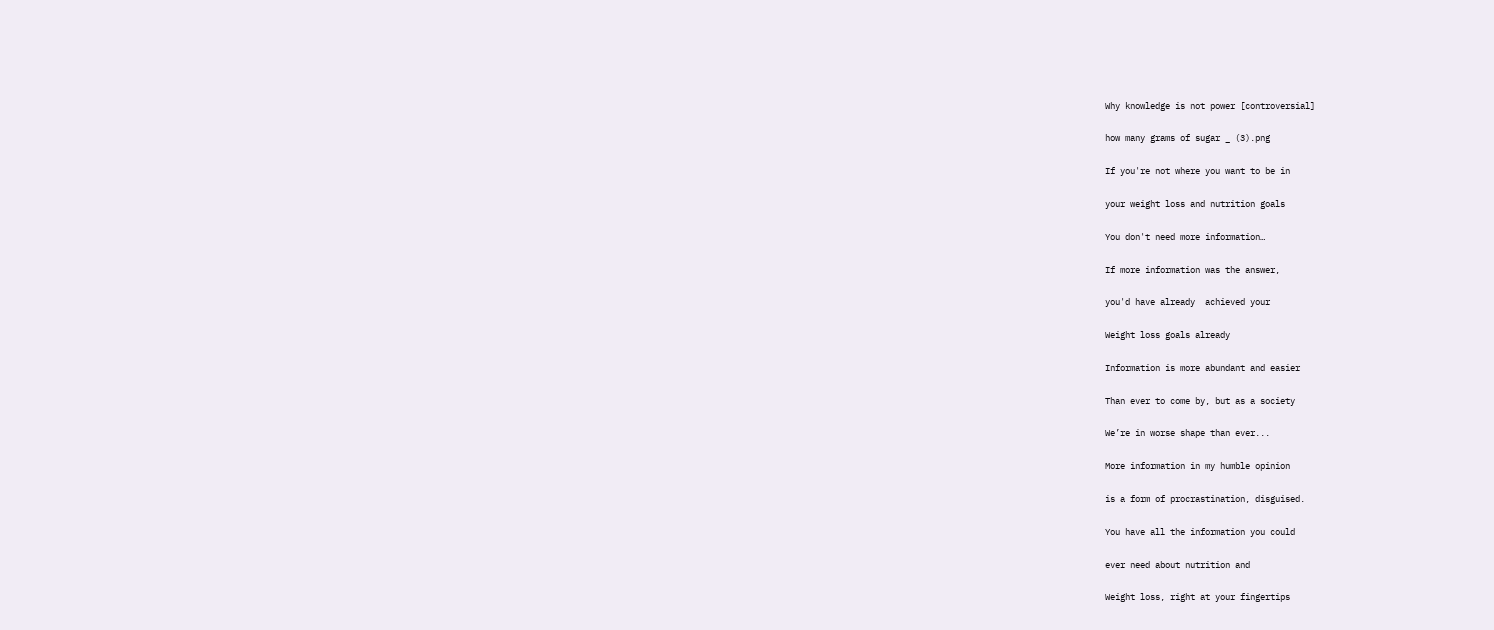Why knowledge is not power [controversial]

how many grams of sugar _ (3).png

If you're not where you want to be in

your weight loss and nutrition goals

You don't need more information…

If more information was the answer,

you'd have already  achieved your

Weight loss goals already

Information is more abundant and easier

Than ever to come by, but as a society

We’re in worse shape than ever...

More information in my humble opinion

is a form of procrastination, disguised.

You have all the information you could

ever need about nutrition and

Weight loss, right at your fingertips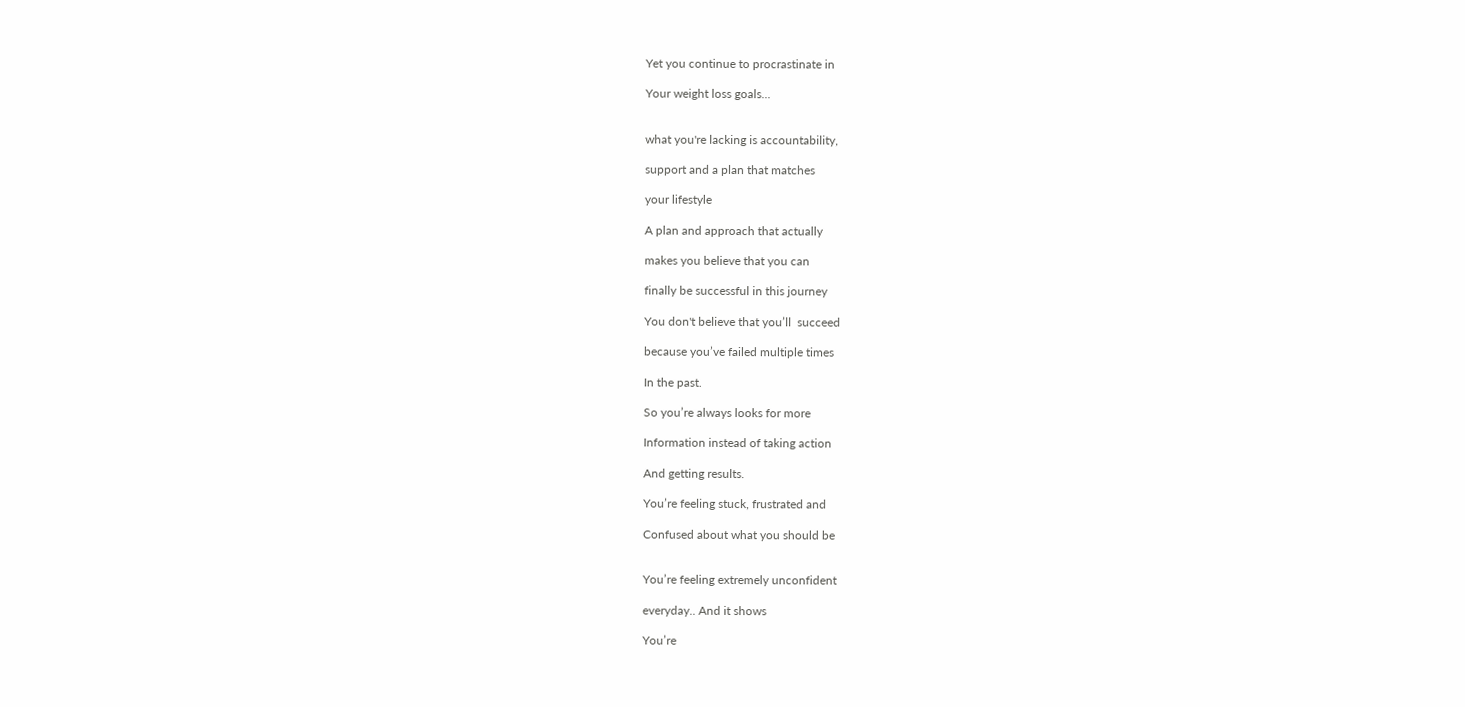Yet you continue to procrastinate in

Your weight loss goals...


what you're lacking is accountability,

support and a plan that matches

your lifestyle

A plan and approach that actually

makes you believe that you can

finally be successful in this journey

You don't believe that you’ll  succeed

because you’ve failed multiple times

In the past.

So you’re always looks for more

Information instead of taking action

And getting results.

You’re feeling stuck, frustrated and

Confused about what you should be


You’re feeling extremely unconfident

everyday.. And it shows

You’re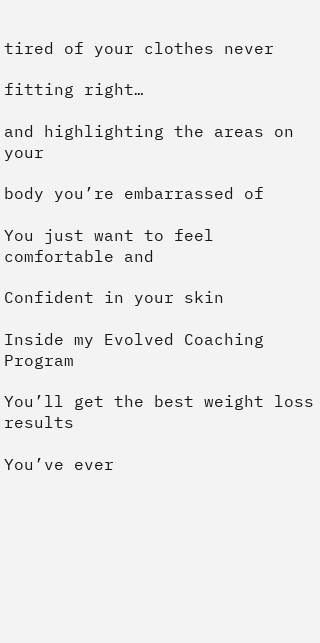tired of your clothes never

fitting right…

and highlighting the areas on your

body you’re embarrassed of

You just want to feel comfortable and

Confident in your skin

Inside my Evolved Coaching Program

You’ll get the best weight loss results

You’ve ever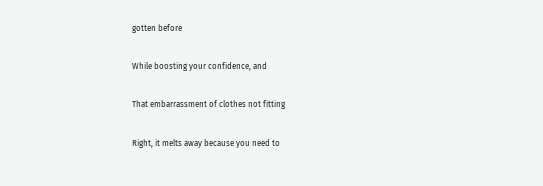gotten before

While boosting your confidence, and

That embarrassment of clothes not fitting

Right, it melts away because you need to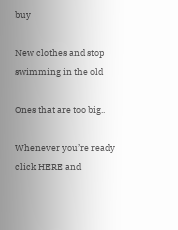buy

New clothes and stop swimming in the old

Ones that are too big..

Whenever you’re ready click HERE and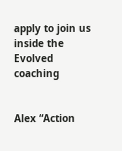apply to join us inside the Evolved coaching


Alex “Action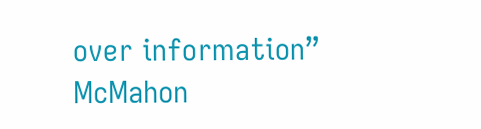over information” McMahon